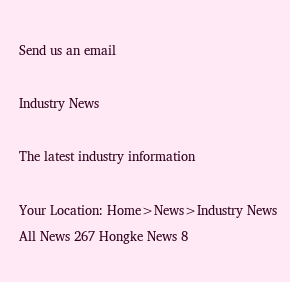Send us an email

Industry News

The latest industry information

Your Location: Home>News>Industry News
All News 267 Hongke News 8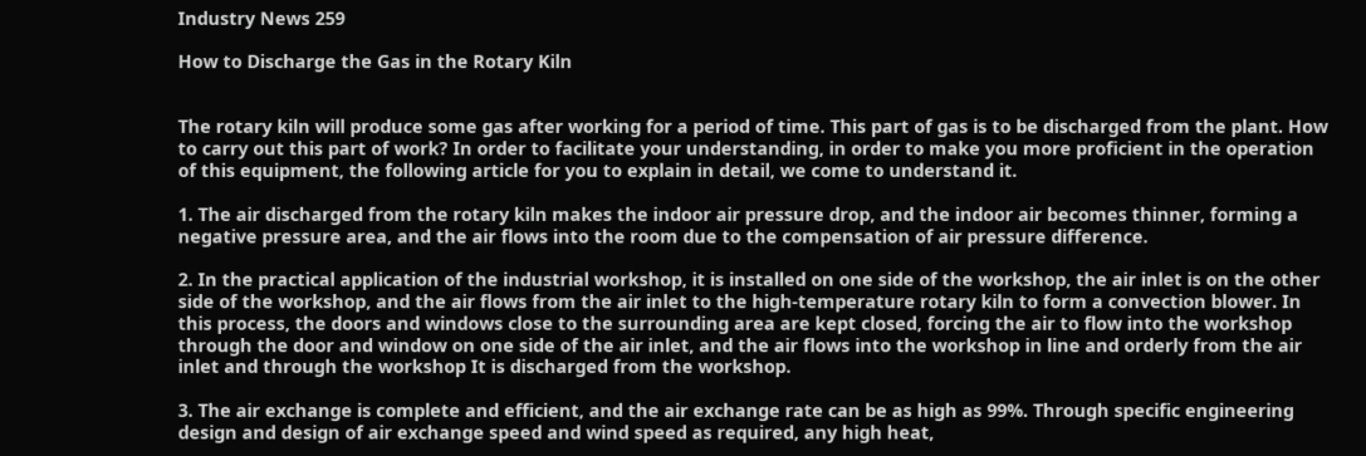Industry News 259

How to Discharge the Gas in the Rotary Kiln


The rotary kiln will produce some gas after working for a period of time. This part of gas is to be discharged from the plant. How to carry out this part of work? In order to facilitate your understanding, in order to make you more proficient in the operation of this equipment, the following article for you to explain in detail, we come to understand it.

1. The air discharged from the rotary kiln makes the indoor air pressure drop, and the indoor air becomes thinner, forming a negative pressure area, and the air flows into the room due to the compensation of air pressure difference.

2. In the practical application of the industrial workshop, it is installed on one side of the workshop, the air inlet is on the other side of the workshop, and the air flows from the air inlet to the high-temperature rotary kiln to form a convection blower. In this process, the doors and windows close to the surrounding area are kept closed, forcing the air to flow into the workshop through the door and window on one side of the air inlet, and the air flows into the workshop in line and orderly from the air inlet and through the workshop It is discharged from the workshop.

3. The air exchange is complete and efficient, and the air exchange rate can be as high as 99%. Through specific engineering design and design of air exchange speed and wind speed as required, any high heat,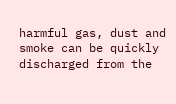harmful gas, dust and smoke can be quickly discharged from the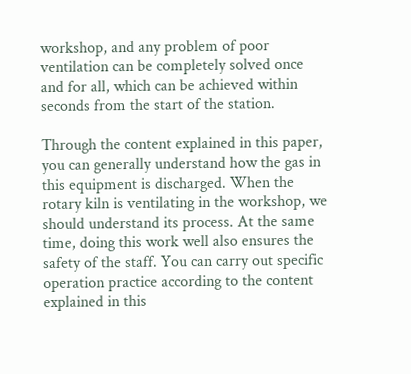workshop, and any problem of poor ventilation can be completely solved once and for all, which can be achieved within seconds from the start of the station.

Through the content explained in this paper, you can generally understand how the gas in this equipment is discharged. When the rotary kiln is ventilating in the workshop, we should understand its process. At the same time, doing this work well also ensures the safety of the staff. You can carry out specific operation practice according to the content explained in this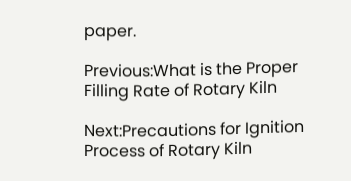paper.

Previous:What is the Proper Filling Rate of Rotary Kiln

Next:Precautions for Ignition Process of Rotary Kiln